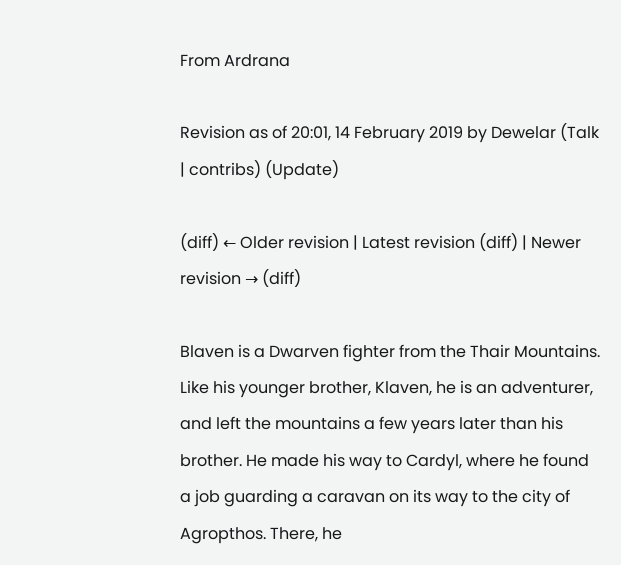From Ardrana

Revision as of 20:01, 14 February 2019 by Dewelar (Talk | contribs) (Update)

(diff) ← Older revision | Latest revision (diff) | Newer revision → (diff)

Blaven is a Dwarven fighter from the Thair Mountains. Like his younger brother, Klaven, he is an adventurer, and left the mountains a few years later than his brother. He made his way to Cardyl, where he found a job guarding a caravan on its way to the city of Agropthos. There, he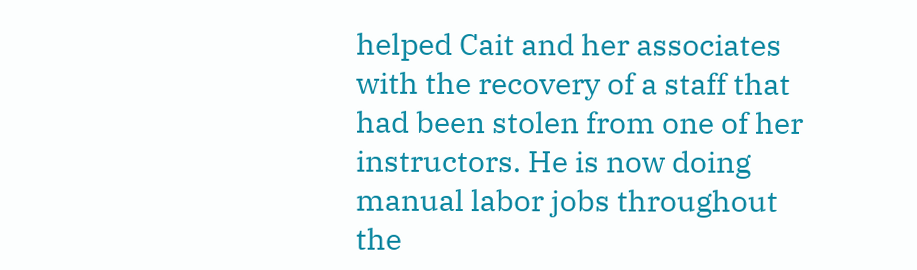helped Cait and her associates with the recovery of a staff that had been stolen from one of her instructors. He is now doing manual labor jobs throughout the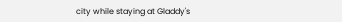city while staying at Gladdy's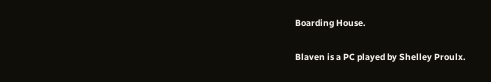Boarding House.

Blaven is a PC played by Shelley Proulx.